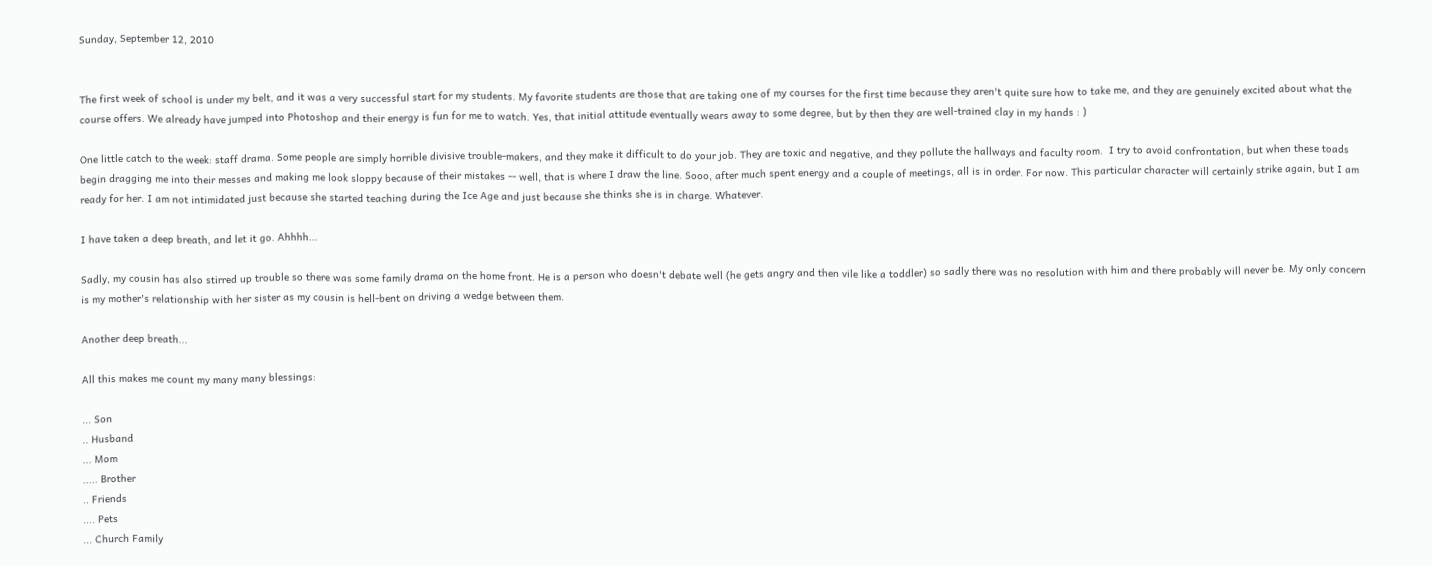Sunday, September 12, 2010


The first week of school is under my belt, and it was a very successful start for my students. My favorite students are those that are taking one of my courses for the first time because they aren't quite sure how to take me, and they are genuinely excited about what the course offers. We already have jumped into Photoshop and their energy is fun for me to watch. Yes, that initial attitude eventually wears away to some degree, but by then they are well-trained clay in my hands : )

One little catch to the week: staff drama. Some people are simply horrible divisive trouble-makers, and they make it difficult to do your job. They are toxic and negative, and they pollute the hallways and faculty room.  I try to avoid confrontation, but when these toads begin dragging me into their messes and making me look sloppy because of their mistakes -- well, that is where I draw the line. Sooo, after much spent energy and a couple of meetings, all is in order. For now. This particular character will certainly strike again, but I am ready for her. I am not intimidated just because she started teaching during the Ice Age and just because she thinks she is in charge. Whatever.

I have taken a deep breath, and let it go. Ahhhh...

Sadly, my cousin has also stirred up trouble so there was some family drama on the home front. He is a person who doesn't debate well (he gets angry and then vile like a toddler) so sadly there was no resolution with him and there probably will never be. My only concern is my mother's relationship with her sister as my cousin is hell-bent on driving a wedge between them.

Another deep breath...

All this makes me count my many many blessings:

... Son
.. Husband
... Mom
..... Brother
.. Friends
.... Pets
... Church Family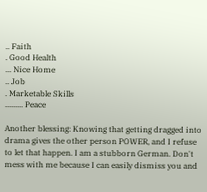.. Faith
. Good Health
... Nice Home
.. Job
. Marketable Skills
......... Peace

Another blessing: Knowing that getting dragged into drama gives the other person POWER, and I refuse to let that happen. I am a stubborn German. Don't mess with me because I can easily dismiss you and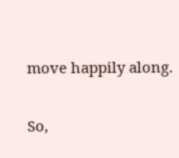move happily along.

So,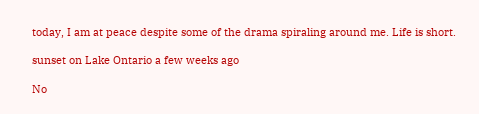today, I am at peace despite some of the drama spiraling around me. Life is short.

sunset on Lake Ontario a few weeks ago

No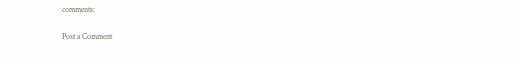comments:

Post a Comment